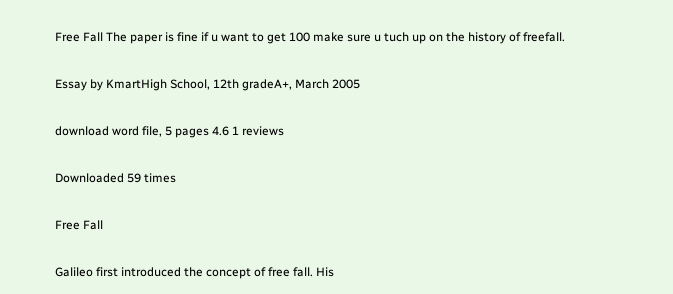Free Fall The paper is fine if u want to get 100 make sure u tuch up on the history of freefall.

Essay by KmartHigh School, 12th gradeA+, March 2005

download word file, 5 pages 4.6 1 reviews

Downloaded 59 times

Free Fall

Galileo first introduced the concept of free fall. His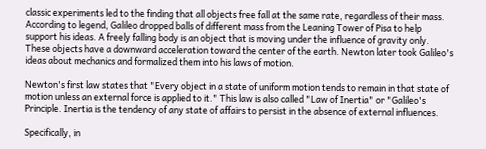classic experiments led to the finding that all objects free fall at the same rate, regardless of their mass. According to legend, Galileo dropped balls of different mass from the Leaning Tower of Pisa to help support his ideas. A freely falling body is an object that is moving under the influence of gravity only. These objects have a downward acceleration toward the center of the earth. Newton later took Galileo's ideas about mechanics and formalized them into his laws of motion.

Newton's first law states that "Every object in a state of uniform motion tends to remain in that state of motion unless an external force is applied to it." This law is also called "Law of Inertia" or "Galileo's Principle. Inertia is the tendency of any state of affairs to persist in the absence of external influences.

Specifically, in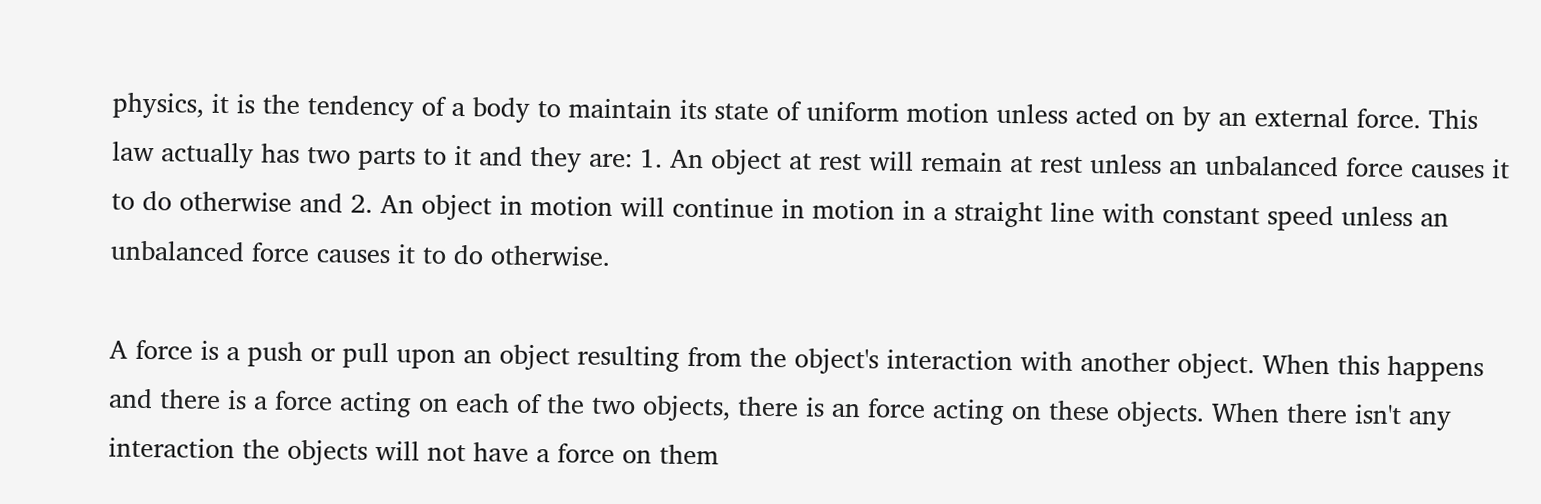physics, it is the tendency of a body to maintain its state of uniform motion unless acted on by an external force. This law actually has two parts to it and they are: 1. An object at rest will remain at rest unless an unbalanced force causes it to do otherwise and 2. An object in motion will continue in motion in a straight line with constant speed unless an unbalanced force causes it to do otherwise.

A force is a push or pull upon an object resulting from the object's interaction with another object. When this happens and there is a force acting on each of the two objects, there is an force acting on these objects. When there isn't any interaction the objects will not have a force on them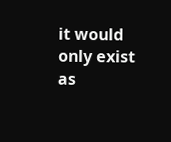it would only exist as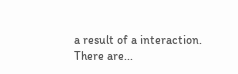a result of a interaction. There are...